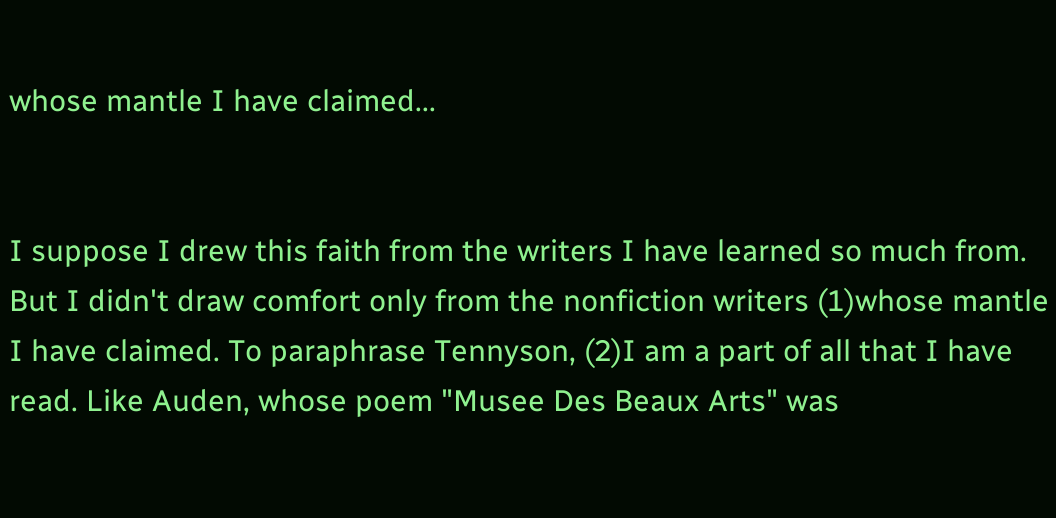whose mantle I have claimed...


I suppose I drew this faith from the writers I have learned so much from. But I didn't draw comfort only from the nonfiction writers (1)whose mantle I have claimed. To paraphrase Tennyson, (2)I am a part of all that I have read. Like Auden, whose poem "Musee Des Beaux Arts" was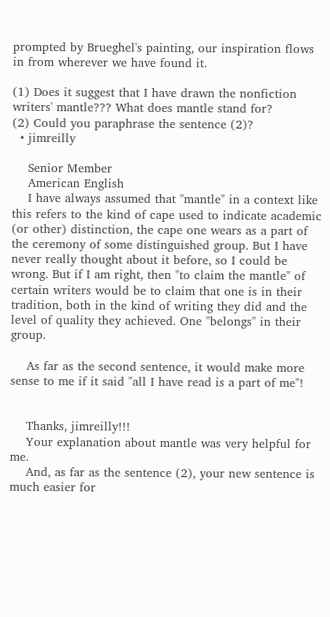prompted by Brueghel's painting, our inspiration flows in from wherever we have found it.

(1) Does it suggest that I have drawn the nonfiction writers' mantle??? What does mantle stand for?
(2) Could you paraphrase the sentence (2)?
  • jimreilly

    Senior Member
    American English
    I have always assumed that "mantle" in a context like this refers to the kind of cape used to indicate academic (or other) distinction, the cape one wears as a part of the ceremony of some distinguished group. But I have never really thought about it before, so I could be wrong. But if I am right, then "to claim the mantle" of certain writers would be to claim that one is in their tradition, both in the kind of writing they did and the level of quality they achieved. One "belongs" in their group.

    As far as the second sentence, it would make more sense to me if it said "all I have read is a part of me"!


    Thanks, jimreilly!!!
    Your explanation about mantle was very helpful for me.
    And, as far as the sentence (2), your new sentence is much easier for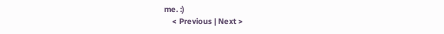me. :)
    < Previous | Next >